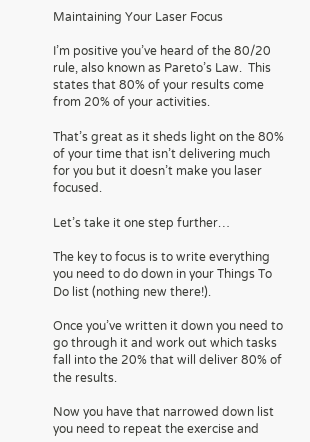Maintaining Your Laser Focus

I’m positive you’ve heard of the 80/20 rule, also known as Pareto’s Law.  This states that 80% of your results come from 20% of your activities.

That’s great as it sheds light on the 80% of your time that isn’t delivering much for you but it doesn’t make you laser focused.

Let’s take it one step further…

The key to focus is to write everything you need to do down in your Things To Do list (nothing new there!).

Once you’ve written it down you need to go through it and work out which tasks fall into the 20% that will deliver 80% of the results.

Now you have that narrowed down list you need to repeat the exercise and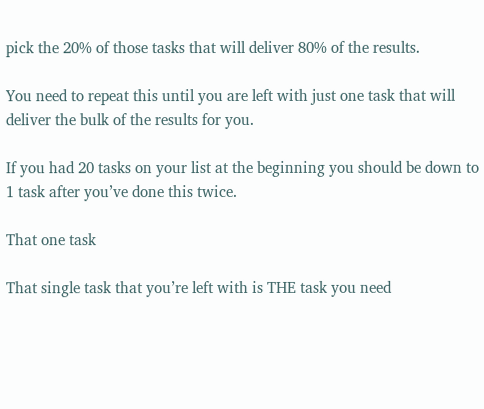pick the 20% of those tasks that will deliver 80% of the results.

You need to repeat this until you are left with just one task that will deliver the bulk of the results for you.

If you had 20 tasks on your list at the beginning you should be down to 1 task after you’ve done this twice.

That one task

That single task that you’re left with is THE task you need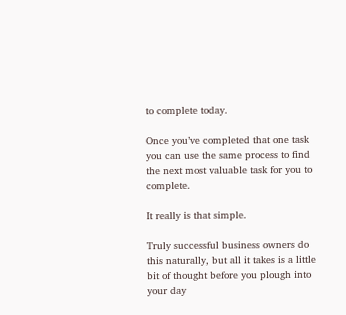to complete today.

Once you’ve completed that one task you can use the same process to find the next most valuable task for you to complete.

It really is that simple.

Truly successful business owners do this naturally, but all it takes is a little bit of thought before you plough into your day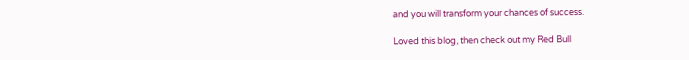and you will transform your chances of success.

Loved this blog, then check out my Red Bull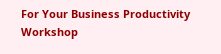For Your Business Productivity Workshop